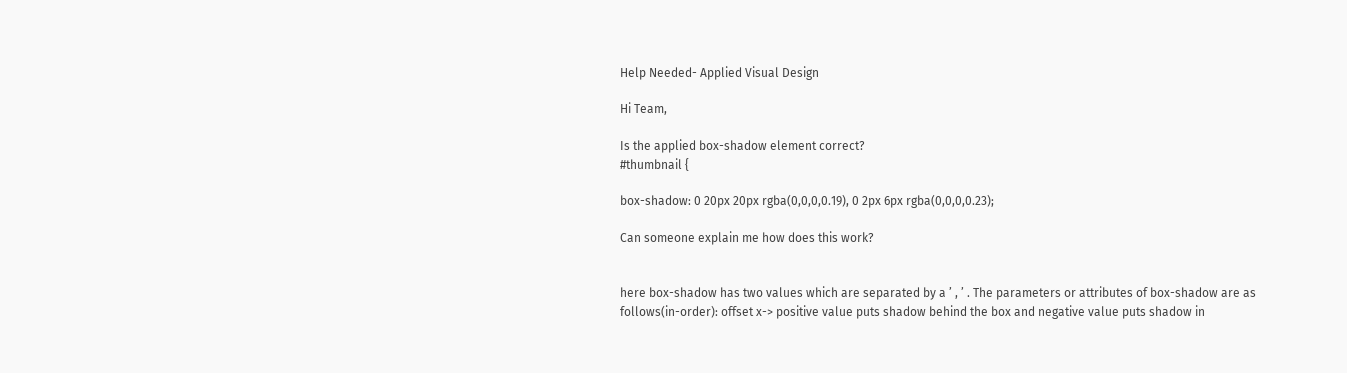Help Needed- Applied Visual Design

Hi Team,

Is the applied box-shadow element correct?
#thumbnail {

box-shadow: 0 20px 20px rgba(0,0,0,0.19), 0 2px 6px rgba(0,0,0,0.23);

Can someone explain me how does this work?


here box-shadow has two values which are separated by a ’ , ’ . The parameters or attributes of box-shadow are as follows(in-order): offset x-> positive value puts shadow behind the box and negative value puts shadow in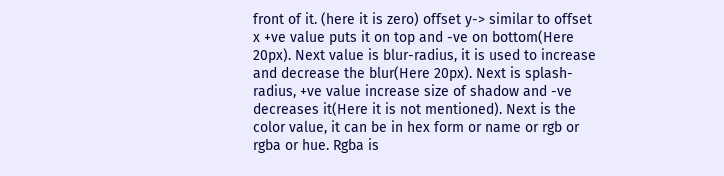front of it. (here it is zero) offset y-> similar to offset x +ve value puts it on top and -ve on bottom(Here 20px). Next value is blur-radius, it is used to increase and decrease the blur(Here 20px). Next is splash-radius, +ve value increase size of shadow and -ve decreases it(Here it is not mentioned). Next is the color value, it can be in hex form or name or rgb or rgba or hue. Rgba is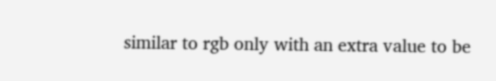similar to rgb only with an extra value to be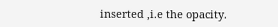inserted ,i.e the opacity.